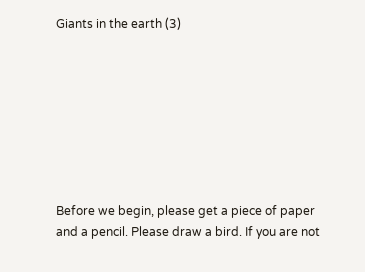Giants in the earth (3)








Before we begin, please get a piece of paper and a pencil. Please draw a bird. If you are not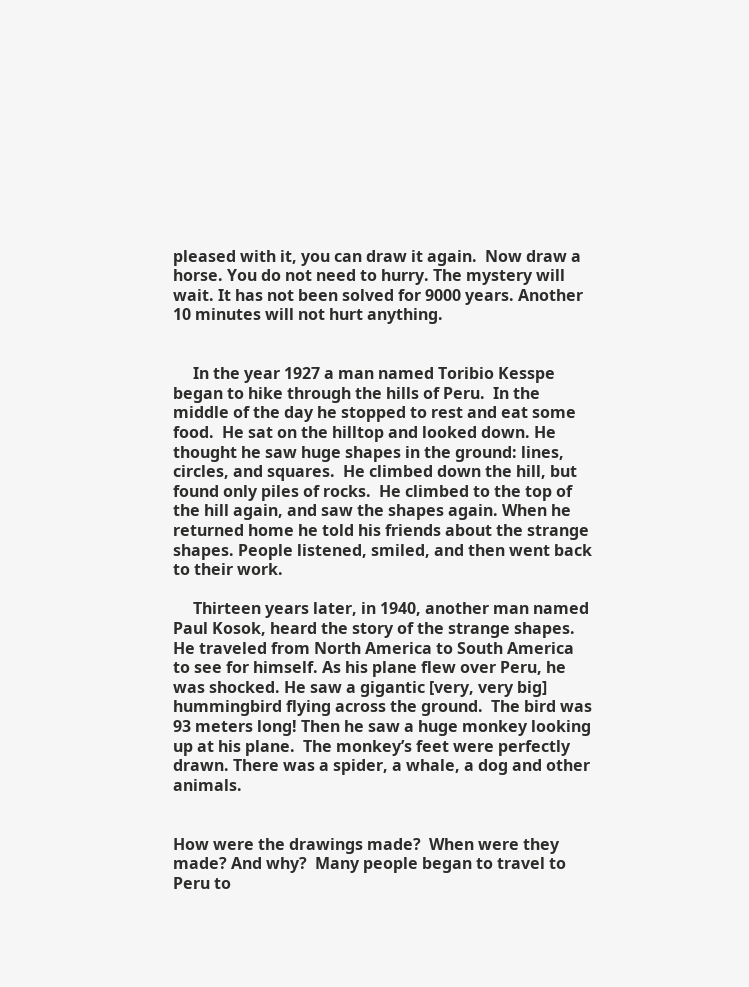pleased with it, you can draw it again.  Now draw a horse. You do not need to hurry. The mystery will wait. It has not been solved for 9000 years. Another 10 minutes will not hurt anything.


     In the year 1927 a man named Toribio Kesspe began to hike through the hills of Peru.  In the middle of the day he stopped to rest and eat some food.  He sat on the hilltop and looked down. He thought he saw huge shapes in the ground: lines, circles, and squares.  He climbed down the hill, but found only piles of rocks.  He climbed to the top of the hill again, and saw the shapes again. When he returned home he told his friends about the strange shapes. People listened, smiled, and then went back to their work.

     Thirteen years later, in 1940, another man named Paul Kosok, heard the story of the strange shapes. He traveled from North America to South America to see for himself. As his plane flew over Peru, he was shocked. He saw a gigantic [very, very big] hummingbird flying across the ground.  The bird was 93 meters long! Then he saw a huge monkey looking up at his plane.  The monkey’s feet were perfectly drawn. There was a spider, a whale, a dog and other animals.


How were the drawings made?  When were they made? And why?  Many people began to travel to Peru to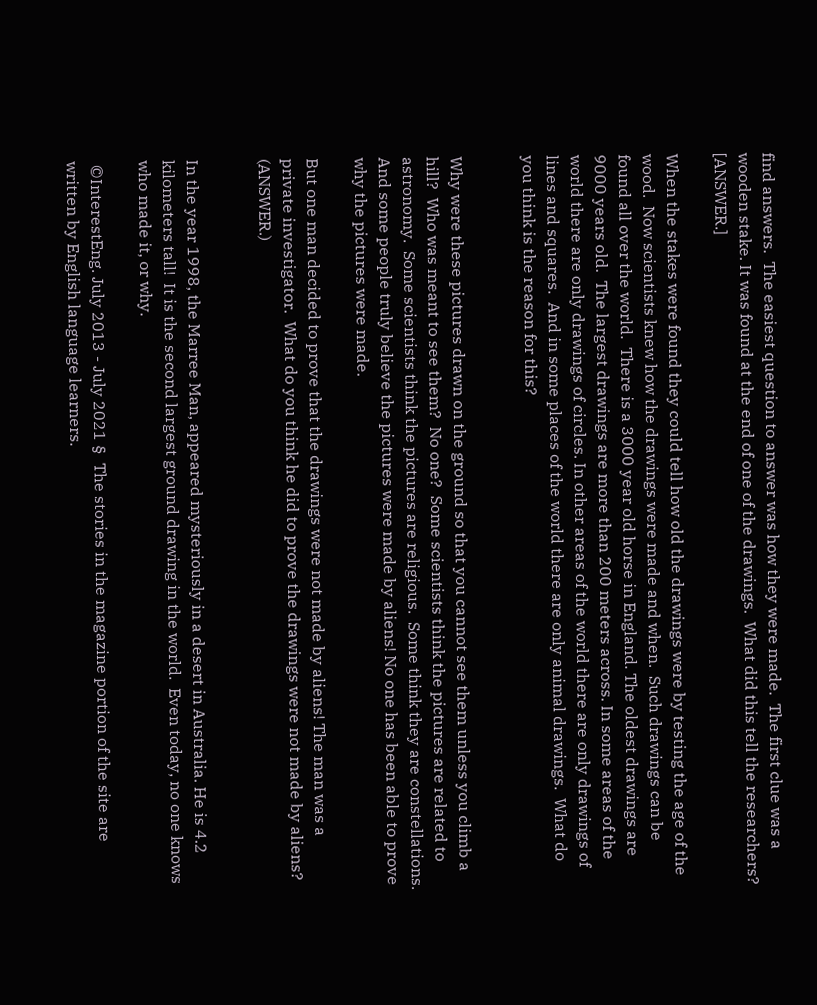find answers.  The easiest question to answer was how they were made.  The first clue was a wooden stake. It was found at the end of one of the drawings.  What did this tell the researchers?   [ANSWER.]

When the stakes were found they could tell how old the drawings were by testing the age of the wood.  Now scientists knew how the drawings were made and when.  Such drawings can be found all over the world.  There is a 3000 year old horse in England. The oldest drawings are 9000 years old.  The largest drawings are more than 200 meters across. In some areas of the world there are only drawings of circles. In other areas of the world there are only drawings of lines and squares.  And in some places of the world there are only animal drawings.  What do you think is the reason for this?


Why were these pictures drawn on the ground so that you cannot see them unless you climb a hill?  Who was meant to see them?  No one?  Some scientists think the pictures are related to astronomy.  Some scientists think the pictures are religious.  Some think they are constellations.  And some people truly believe the pictures were made by aliens! No one has been able to prove why the pictures were made.

But one man decided to prove that the drawings were not made by aliens! The man was a private investigator.  What do you think he did to prove the drawings were not made by aliens?  (ANSWER.)


In the year 1998, the Marree Man, appeared mysteriously in a desert in Australia. He is 4.2 kilometers tall!  It is the second largest ground drawing in the world.  Even today, no one knows who made it, or why.

 ©InterestEng. July 2013 - July 2021 §  The stories in the magazine portion of the site are written by English language learners.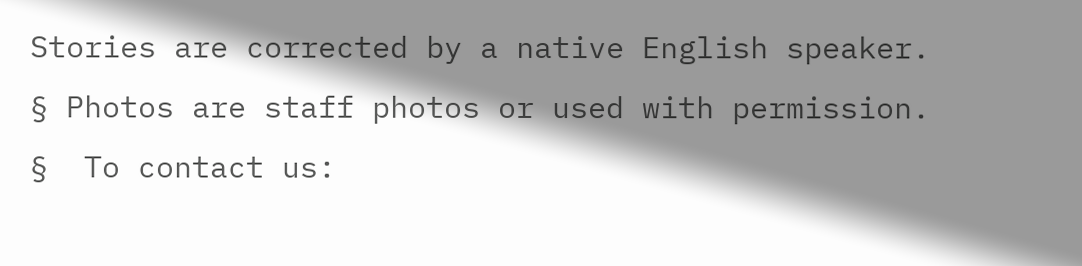Stories are corrected by a native English speaker.  § Photos are staff photos or used with permission.  §  To contact us: